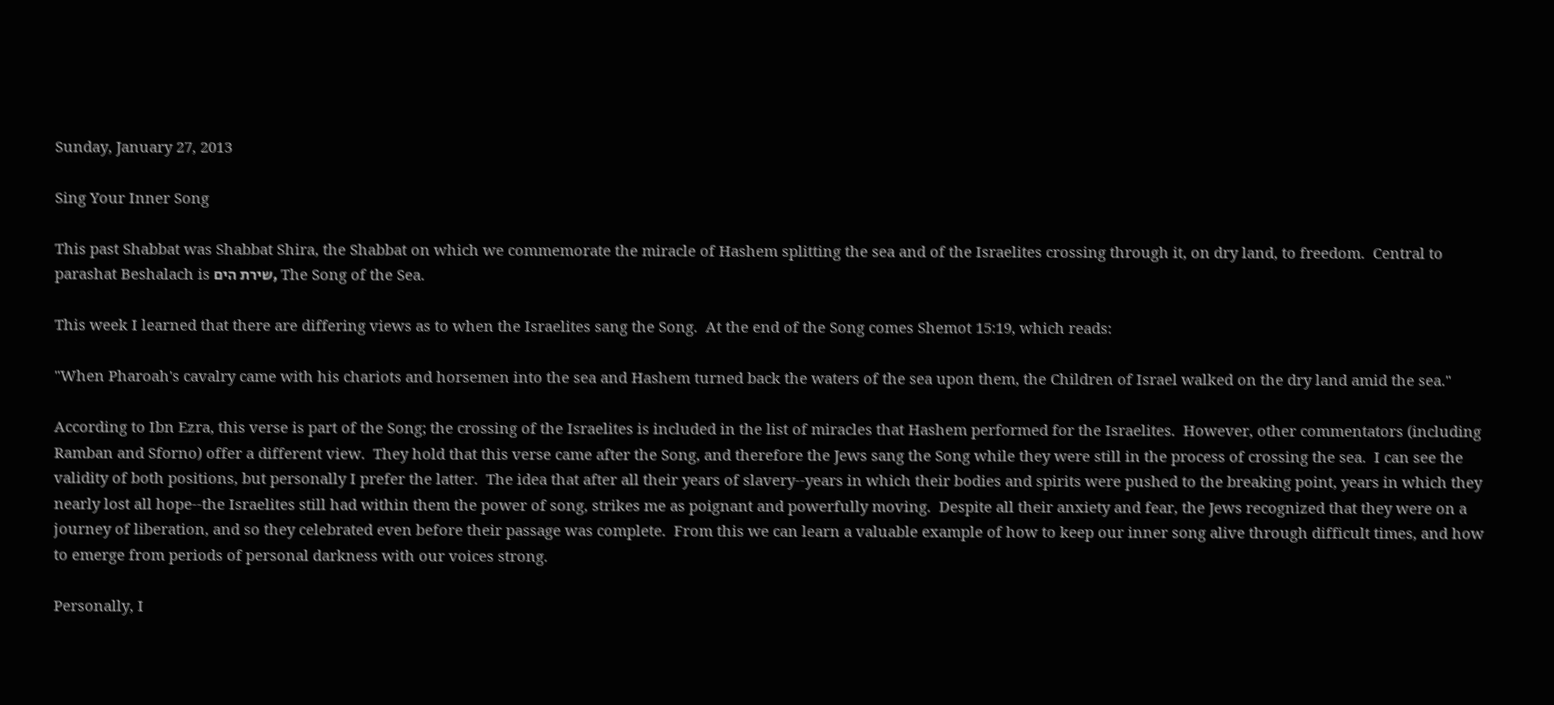Sunday, January 27, 2013

Sing Your Inner Song

This past Shabbat was Shabbat Shira, the Shabbat on which we commemorate the miracle of Hashem splitting the sea and of the Israelites crossing through it, on dry land, to freedom.  Central to parashat Beshalach is שירת הים, The Song of the Sea.

This week I learned that there are differing views as to when the Israelites sang the Song.  At the end of the Song comes Shemot 15:19, which reads:

"When Pharoah's cavalry came with his chariots and horsemen into the sea and Hashem turned back the waters of the sea upon them, the Children of Israel walked on the dry land amid the sea."

According to Ibn Ezra, this verse is part of the Song; the crossing of the Israelites is included in the list of miracles that Hashem performed for the Israelites.  However, other commentators (including Ramban and Sforno) offer a different view.  They hold that this verse came after the Song, and therefore the Jews sang the Song while they were still in the process of crossing the sea.  I can see the validity of both positions, but personally I prefer the latter.  The idea that after all their years of slavery--years in which their bodies and spirits were pushed to the breaking point, years in which they nearly lost all hope--the Israelites still had within them the power of song, strikes me as poignant and powerfully moving.  Despite all their anxiety and fear, the Jews recognized that they were on a journey of liberation, and so they celebrated even before their passage was complete.  From this we can learn a valuable example of how to keep our inner song alive through difficult times, and how to emerge from periods of personal darkness with our voices strong.

Personally, I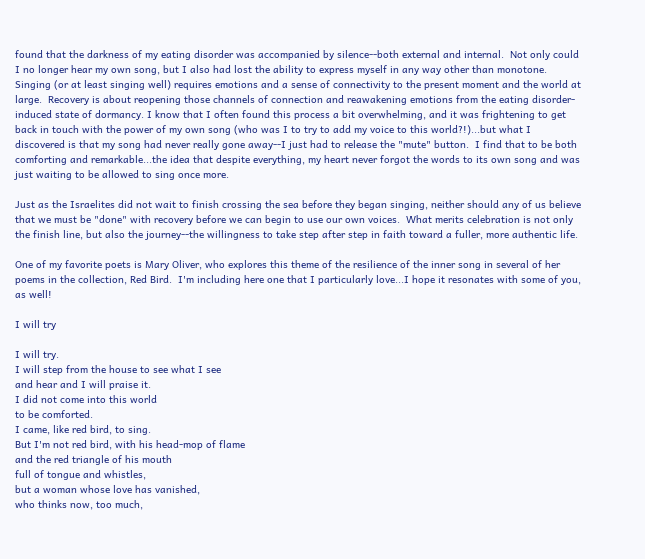found that the darkness of my eating disorder was accompanied by silence--both external and internal.  Not only could I no longer hear my own song, but I also had lost the ability to express myself in any way other than monotone.  Singing (or at least singing well) requires emotions and a sense of connectivity to the present moment and the world at large.  Recovery is about reopening those channels of connection and reawakening emotions from the eating disorder-induced state of dormancy. I know that I often found this process a bit overwhelming, and it was frightening to get back in touch with the power of my own song (who was I to try to add my voice to this world?!)...but what I discovered is that my song had never really gone away--I just had to release the "mute" button.  I find that to be both comforting and remarkable...the idea that despite everything, my heart never forgot the words to its own song and was just waiting to be allowed to sing once more.

Just as the Israelites did not wait to finish crossing the sea before they began singing, neither should any of us believe that we must be "done" with recovery before we can begin to use our own voices.  What merits celebration is not only the finish line, but also the journey--the willingness to take step after step in faith toward a fuller, more authentic life.

One of my favorite poets is Mary Oliver, who explores this theme of the resilience of the inner song in several of her poems in the collection, Red Bird.  I'm including here one that I particularly love...I hope it resonates with some of you, as well!

I will try

I will try.
I will step from the house to see what I see
and hear and I will praise it.
I did not come into this world
to be comforted.
I came, like red bird, to sing.
But I'm not red bird, with his head-mop of flame
and the red triangle of his mouth
full of tongue and whistles,
but a woman whose love has vanished,
who thinks now, too much,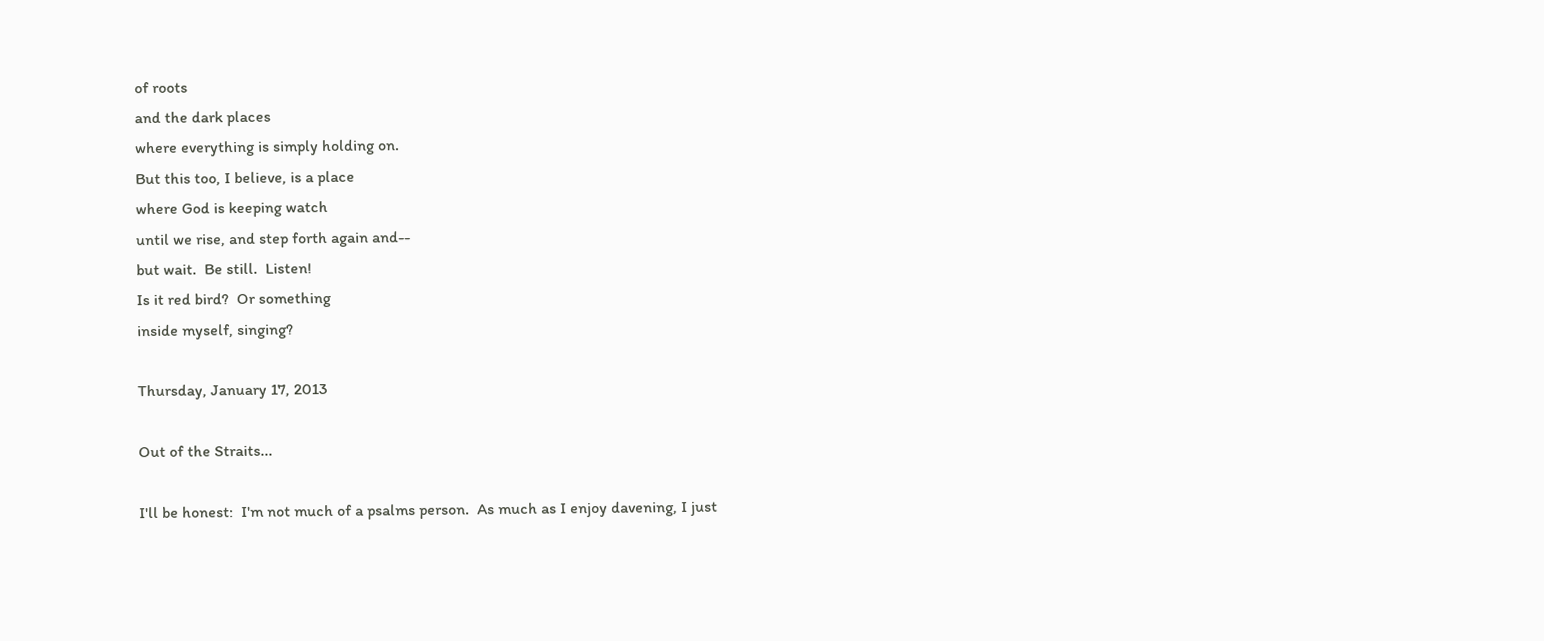of roots
and the dark places
where everything is simply holding on.
But this too, I believe, is a place
where God is keeping watch
until we rise, and step forth again and--
but wait.  Be still.  Listen!
Is it red bird?  Or something
inside myself, singing?

Thursday, January 17, 2013

Out of the Straits...

I'll be honest:  I'm not much of a psalms person.  As much as I enjoy davening, I just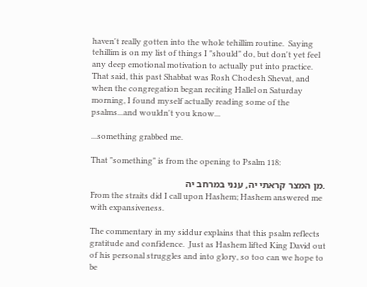haven't really gotten into the whole tehillim routine.  Saying tehillim is on my list of things I "should" do, but don't yet feel any deep emotional motivation to actually put into practice.  That said, this past Shabbat was Rosh Chodesh Shevat, and when the congregation began reciting Hallel on Saturday morning, I found myself actually reading some of the psalms...and wouldn't you know...

...something grabbed me.

That "something" is from the opening to Psalm 118:

.מן המצר קראתי יה, ענני במרחב יה
From the straits did I call upon Hashem; Hashem answered me with expansiveness.

The commentary in my siddur explains that this psalm reflects gratitude and confidence.  Just as Hashem lifted King David out of his personal struggles and into glory, so too can we hope to be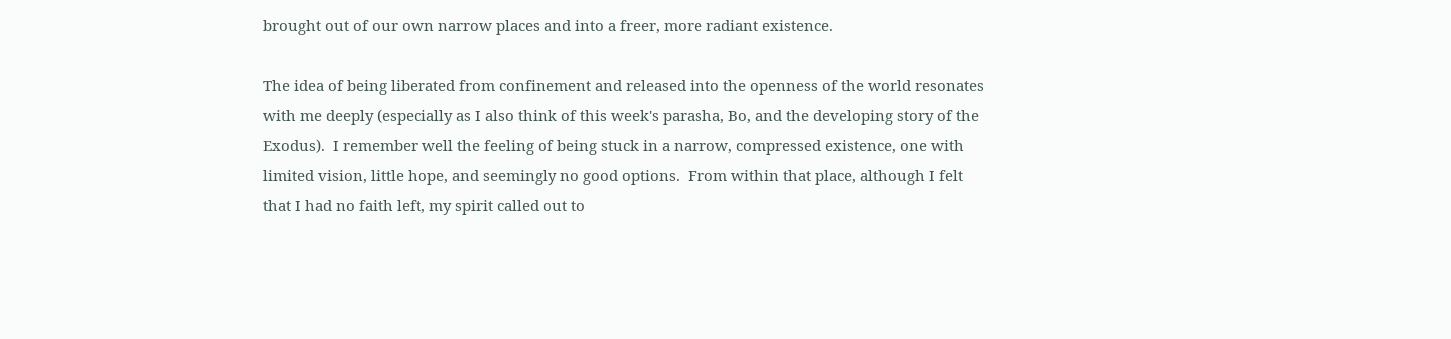brought out of our own narrow places and into a freer, more radiant existence.

The idea of being liberated from confinement and released into the openness of the world resonates with me deeply (especially as I also think of this week's parasha, Bo, and the developing story of the Exodus).  I remember well the feeling of being stuck in a narrow, compressed existence, one with limited vision, little hope, and seemingly no good options.  From within that place, although I felt that I had no faith left, my spirit called out to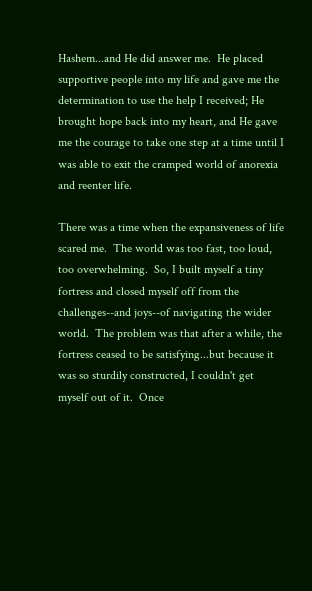Hashem...and He did answer me.  He placed supportive people into my life and gave me the determination to use the help I received; He brought hope back into my heart, and He gave me the courage to take one step at a time until I was able to exit the cramped world of anorexia and reenter life.

There was a time when the expansiveness of life scared me.  The world was too fast, too loud, too overwhelming.  So, I built myself a tiny fortress and closed myself off from the challenges--and joys--of navigating the wider world.  The problem was that after a while, the fortress ceased to be satisfying...but because it was so sturdily constructed, I couldn't get myself out of it.  Once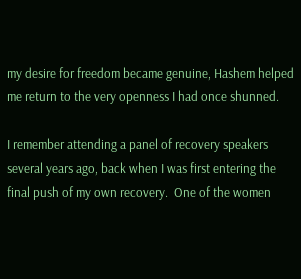my desire for freedom became genuine, Hashem helped me return to the very openness I had once shunned.

I remember attending a panel of recovery speakers several years ago, back when I was first entering the final push of my own recovery.  One of the women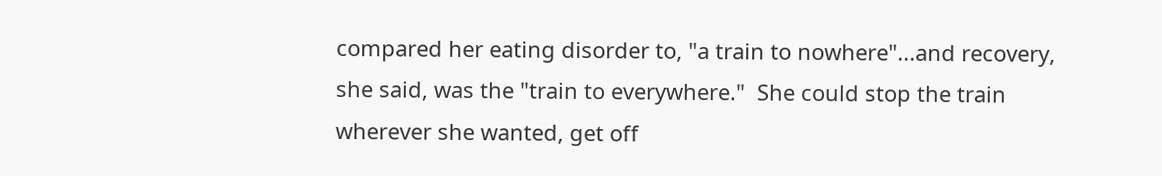compared her eating disorder to, "a train to nowhere"...and recovery, she said, was the "train to everywhere."  She could stop the train wherever she wanted, get off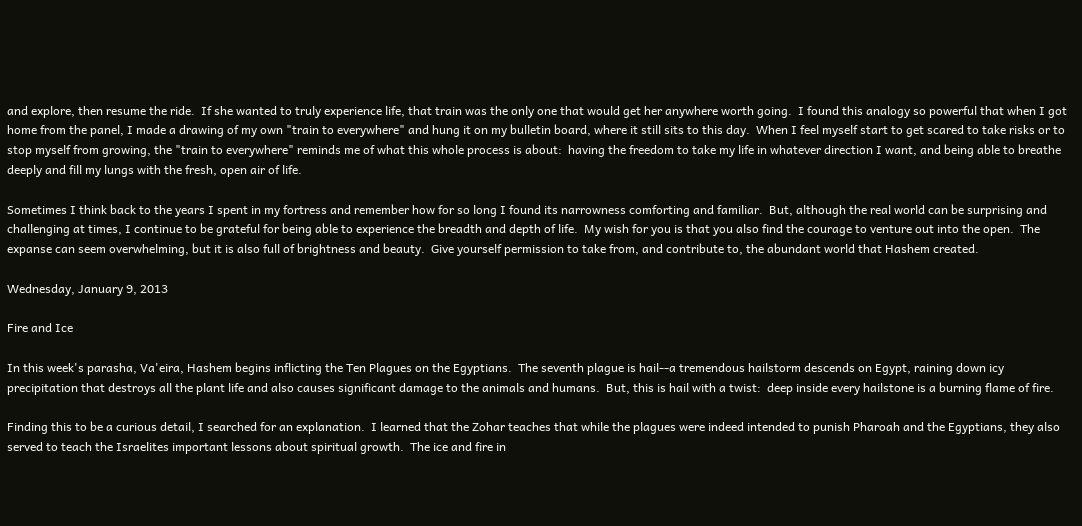and explore, then resume the ride.  If she wanted to truly experience life, that train was the only one that would get her anywhere worth going.  I found this analogy so powerful that when I got home from the panel, I made a drawing of my own "train to everywhere" and hung it on my bulletin board, where it still sits to this day.  When I feel myself start to get scared to take risks or to stop myself from growing, the "train to everywhere" reminds me of what this whole process is about:  having the freedom to take my life in whatever direction I want, and being able to breathe deeply and fill my lungs with the fresh, open air of life.

Sometimes I think back to the years I spent in my fortress and remember how for so long I found its narrowness comforting and familiar.  But, although the real world can be surprising and challenging at times, I continue to be grateful for being able to experience the breadth and depth of life.  My wish for you is that you also find the courage to venture out into the open.  The expanse can seem overwhelming, but it is also full of brightness and beauty.  Give yourself permission to take from, and contribute to, the abundant world that Hashem created.

Wednesday, January 9, 2013

Fire and Ice

In this week's parasha, Va'eira, Hashem begins inflicting the Ten Plagues on the Egyptians.  The seventh plague is hail--a tremendous hailstorm descends on Egypt, raining down icy precipitation that destroys all the plant life and also causes significant damage to the animals and humans.  But, this is hail with a twist:  deep inside every hailstone is a burning flame of fire.

Finding this to be a curious detail, I searched for an explanation.  I learned that the Zohar teaches that while the plagues were indeed intended to punish Pharoah and the Egyptians, they also served to teach the Israelites important lessons about spiritual growth.  The ice and fire in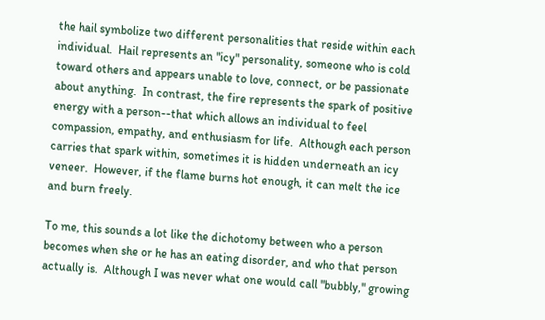the hail symbolize two different personalities that reside within each individual.  Hail represents an "icy" personality, someone who is cold toward others and appears unable to love, connect, or be passionate about anything.  In contrast, the fire represents the spark of positive energy with a person--that which allows an individual to feel compassion, empathy, and enthusiasm for life.  Although each person carries that spark within, sometimes it is hidden underneath an icy veneer.  However, if the flame burns hot enough, it can melt the ice and burn freely.

To me, this sounds a lot like the dichotomy between who a person becomes when she or he has an eating disorder, and who that person actually is.  Although I was never what one would call "bubbly," growing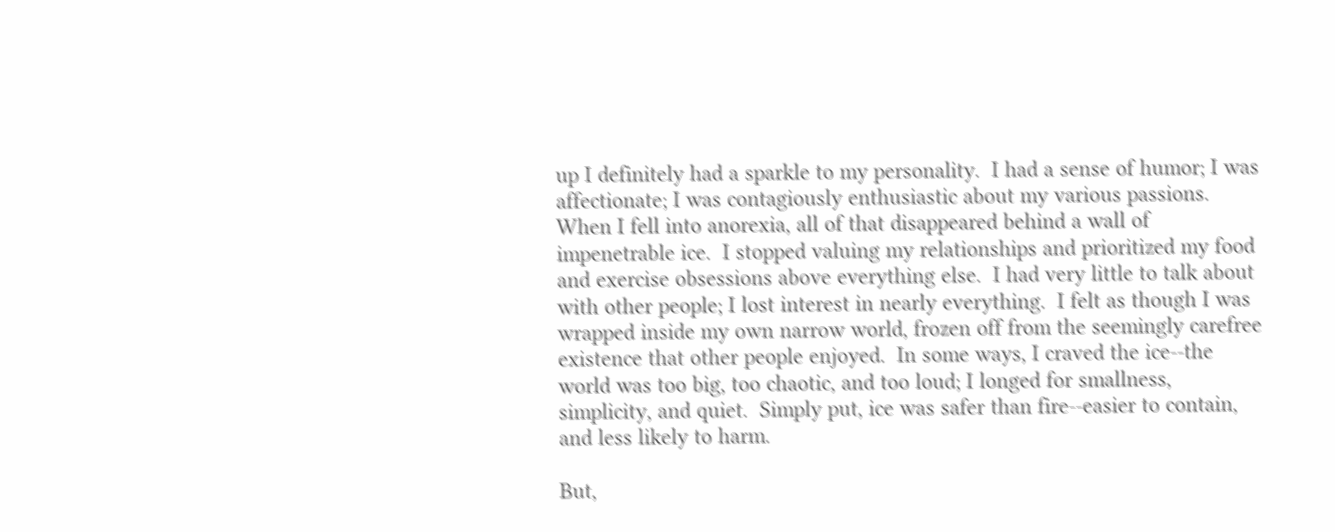up I definitely had a sparkle to my personality.  I had a sense of humor; I was affectionate; I was contagiously enthusiastic about my various passions.  When I fell into anorexia, all of that disappeared behind a wall of impenetrable ice.  I stopped valuing my relationships and prioritized my food and exercise obsessions above everything else.  I had very little to talk about with other people; I lost interest in nearly everything.  I felt as though I was wrapped inside my own narrow world, frozen off from the seemingly carefree existence that other people enjoyed.  In some ways, I craved the ice--the world was too big, too chaotic, and too loud; I longed for smallness, simplicity, and quiet.  Simply put, ice was safer than fire--easier to contain, and less likely to harm.

But,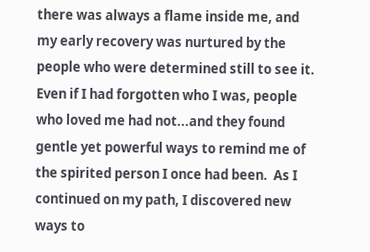there was always a flame inside me, and my early recovery was nurtured by the people who were determined still to see it.  Even if I had forgotten who I was, people who loved me had not...and they found gentle yet powerful ways to remind me of the spirited person I once had been.  As I continued on my path, I discovered new ways to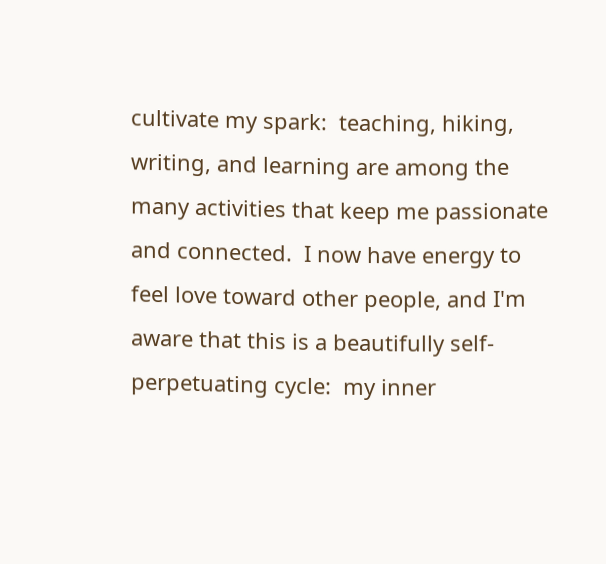cultivate my spark:  teaching, hiking, writing, and learning are among the many activities that keep me passionate and connected.  I now have energy to feel love toward other people, and I'm aware that this is a beautifully self-perpetuating cycle:  my inner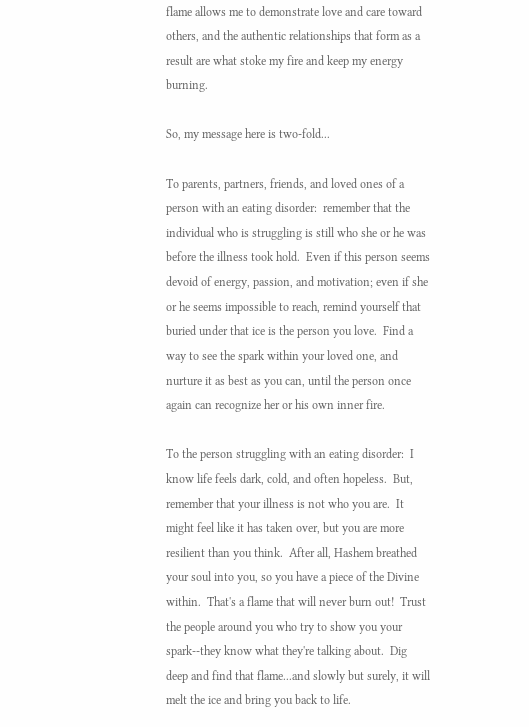flame allows me to demonstrate love and care toward others, and the authentic relationships that form as a result are what stoke my fire and keep my energy burning.

So, my message here is two-fold...

To parents, partners, friends, and loved ones of a person with an eating disorder:  remember that the individual who is struggling is still who she or he was before the illness took hold.  Even if this person seems devoid of energy, passion, and motivation; even if she or he seems impossible to reach, remind yourself that buried under that ice is the person you love.  Find a way to see the spark within your loved one, and nurture it as best as you can, until the person once again can recognize her or his own inner fire.

To the person struggling with an eating disorder:  I know life feels dark, cold, and often hopeless.  But, remember that your illness is not who you are.  It might feel like it has taken over, but you are more resilient than you think.  After all, Hashem breathed your soul into you, so you have a piece of the Divine within.  That's a flame that will never burn out!  Trust the people around you who try to show you your spark--they know what they're talking about.  Dig deep and find that flame...and slowly but surely, it will melt the ice and bring you back to life.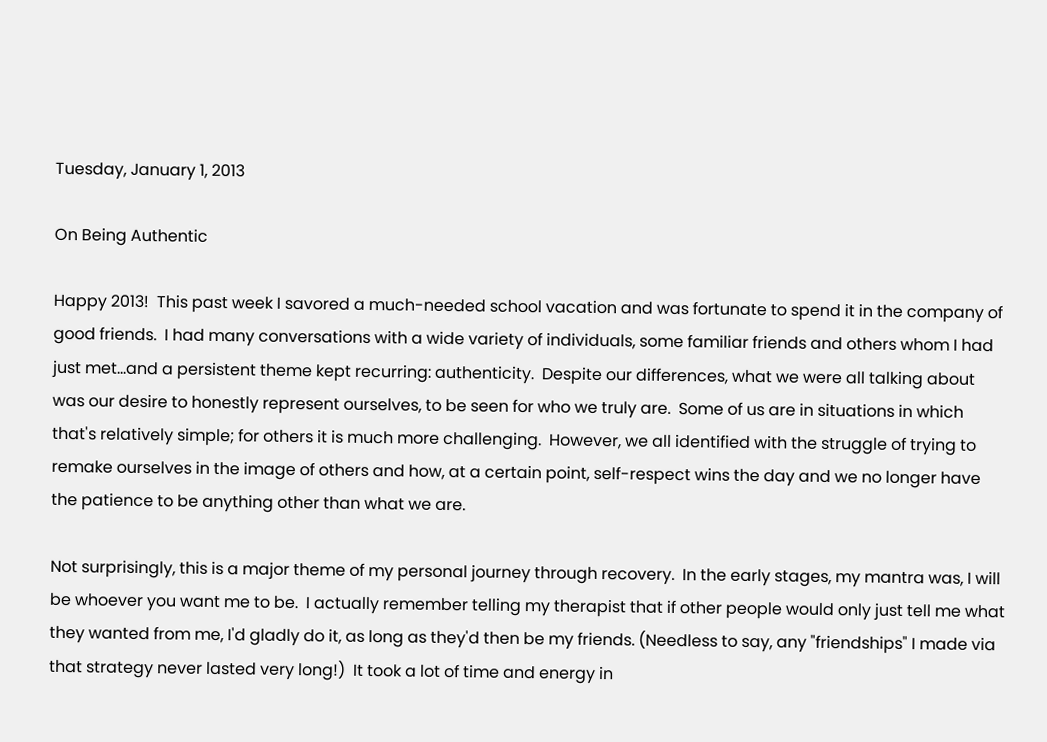Tuesday, January 1, 2013

On Being Authentic

Happy 2013!  This past week I savored a much-needed school vacation and was fortunate to spend it in the company of good friends.  I had many conversations with a wide variety of individuals, some familiar friends and others whom I had just met...and a persistent theme kept recurring: authenticity.  Despite our differences, what we were all talking about was our desire to honestly represent ourselves, to be seen for who we truly are.  Some of us are in situations in which that's relatively simple; for others it is much more challenging.  However, we all identified with the struggle of trying to remake ourselves in the image of others and how, at a certain point, self-respect wins the day and we no longer have the patience to be anything other than what we are.

Not surprisingly, this is a major theme of my personal journey through recovery.  In the early stages, my mantra was, I will be whoever you want me to be.  I actually remember telling my therapist that if other people would only just tell me what they wanted from me, I'd gladly do it, as long as they'd then be my friends. (Needless to say, any "friendships" I made via that strategy never lasted very long!)  It took a lot of time and energy in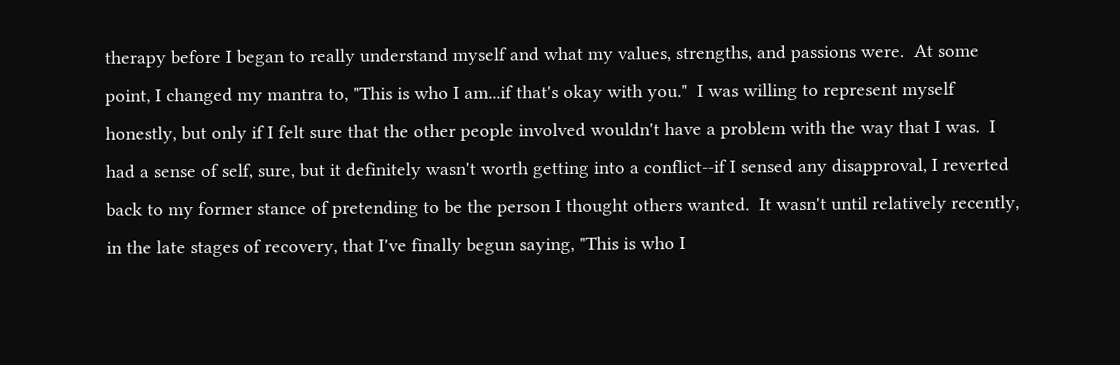therapy before I began to really understand myself and what my values, strengths, and passions were.  At some point, I changed my mantra to, "This is who I am...if that's okay with you."  I was willing to represent myself honestly, but only if I felt sure that the other people involved wouldn't have a problem with the way that I was.  I had a sense of self, sure, but it definitely wasn't worth getting into a conflict--if I sensed any disapproval, I reverted back to my former stance of pretending to be the person I thought others wanted.  It wasn't until relatively recently, in the late stages of recovery, that I've finally begun saying, "This is who I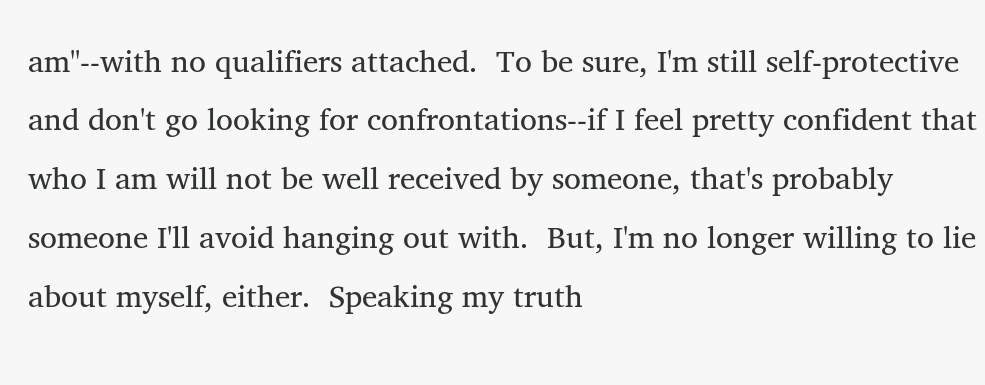am"--with no qualifiers attached.  To be sure, I'm still self-protective and don't go looking for confrontations--if I feel pretty confident that who I am will not be well received by someone, that's probably someone I'll avoid hanging out with.  But, I'm no longer willing to lie about myself, either.  Speaking my truth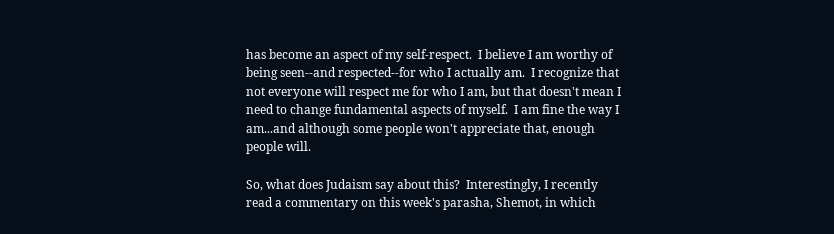has become an aspect of my self-respect.  I believe I am worthy of being seen--and respected--for who I actually am.  I recognize that not everyone will respect me for who I am, but that doesn't mean I need to change fundamental aspects of myself.  I am fine the way I am...and although some people won't appreciate that, enough people will.

So, what does Judaism say about this?  Interestingly, I recently read a commentary on this week's parasha, Shemot, in which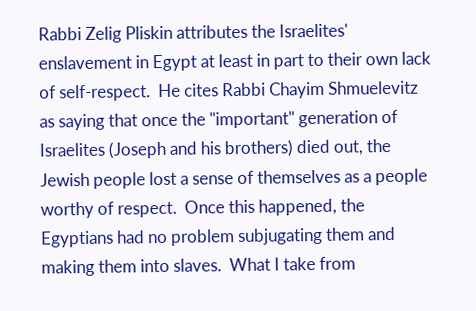Rabbi Zelig Pliskin attributes the Israelites' enslavement in Egypt at least in part to their own lack of self-respect.  He cites Rabbi Chayim Shmuelevitz as saying that once the "important" generation of Israelites (Joseph and his brothers) died out, the Jewish people lost a sense of themselves as a people worthy of respect.  Once this happened, the Egyptians had no problem subjugating them and making them into slaves.  What I take from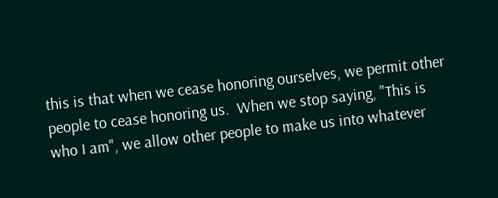this is that when we cease honoring ourselves, we permit other people to cease honoring us.  When we stop saying, "This is who I am", we allow other people to make us into whatever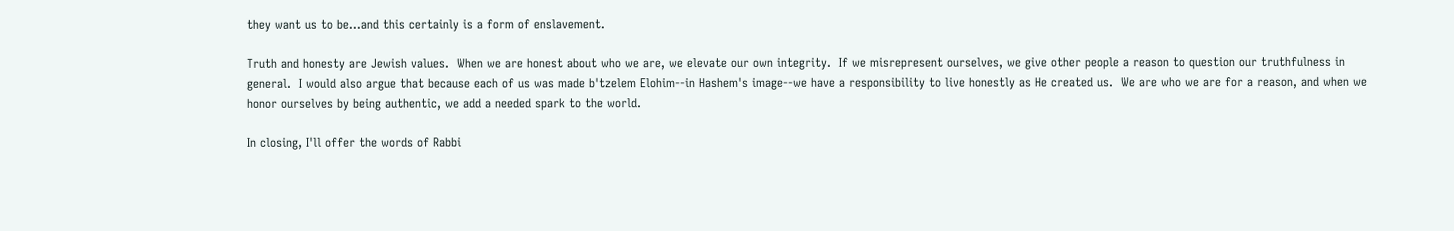they want us to be...and this certainly is a form of enslavement.

Truth and honesty are Jewish values.  When we are honest about who we are, we elevate our own integrity.  If we misrepresent ourselves, we give other people a reason to question our truthfulness in general.  I would also argue that because each of us was made b'tzelem Elohim--in Hashem's image--we have a responsibility to live honestly as He created us.  We are who we are for a reason, and when we honor ourselves by being authentic, we add a needed spark to the world.

In closing, I'll offer the words of Rabbi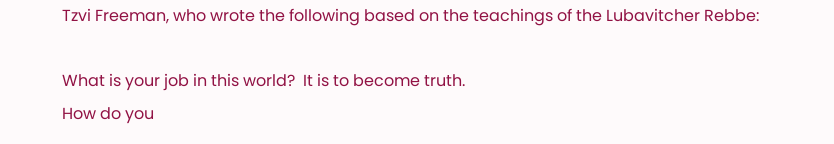Tzvi Freeman, who wrote the following based on the teachings of the Lubavitcher Rebbe:

What is your job in this world?  It is to become truth.
How do you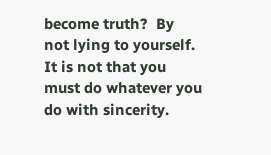become truth?  By not lying to yourself.
It is not that you must do whatever you do with sincerity.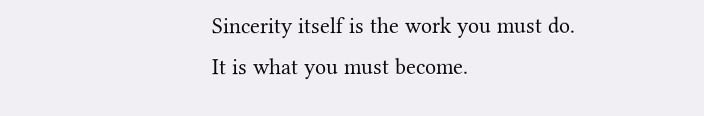Sincerity itself is the work you must do.
It is what you must become.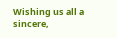Wishing us all a sincere,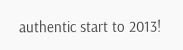authentic start to 2013!